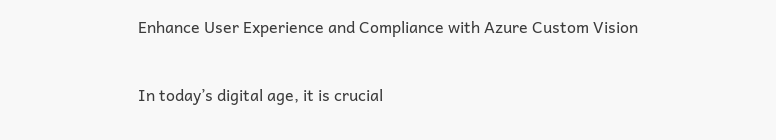Enhance User Experience and Compliance with Azure Custom Vision


In today’s digital age, it is crucial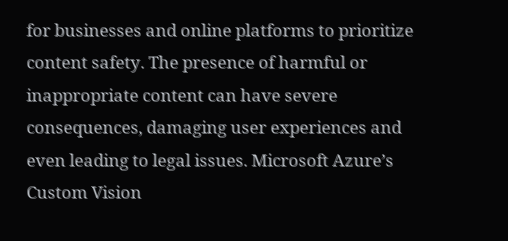for businesses and online platforms to prioritize content safety. The presence of harmful or inappropriate content can have severe consequences, damaging user experiences and even leading to legal issues. Microsoft Azure’s Custom Vision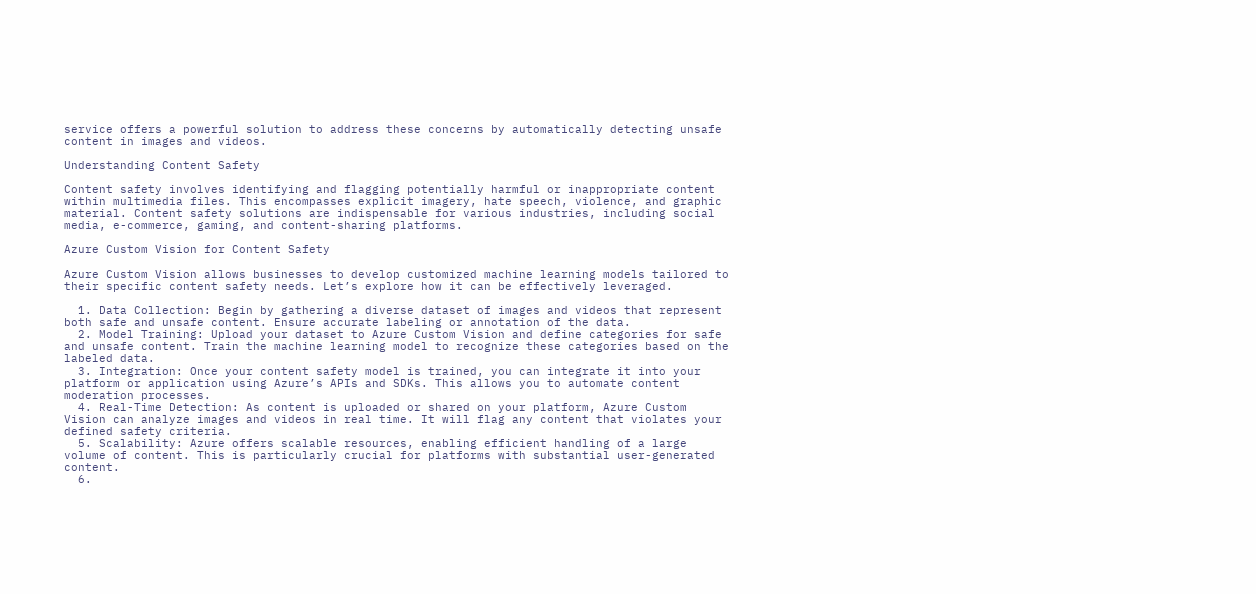service offers a powerful solution to address these concerns by automatically detecting unsafe content in images and videos.

Understanding Content Safety

Content safety involves identifying and flagging potentially harmful or inappropriate content within multimedia files. This encompasses explicit imagery, hate speech, violence, and graphic material. Content safety solutions are indispensable for various industries, including social media, e-commerce, gaming, and content-sharing platforms.

Azure Custom Vision for Content Safety

Azure Custom Vision allows businesses to develop customized machine learning models tailored to their specific content safety needs. Let’s explore how it can be effectively leveraged.

  1. Data Collection: Begin by gathering a diverse dataset of images and videos that represent both safe and unsafe content. Ensure accurate labeling or annotation of the data.
  2. Model Training: Upload your dataset to Azure Custom Vision and define categories for safe and unsafe content. Train the machine learning model to recognize these categories based on the labeled data.
  3. Integration: Once your content safety model is trained, you can integrate it into your platform or application using Azure’s APIs and SDKs. This allows you to automate content moderation processes.
  4. Real-Time Detection: As content is uploaded or shared on your platform, Azure Custom Vision can analyze images and videos in real time. It will flag any content that violates your defined safety criteria.
  5. Scalability: Azure offers scalable resources, enabling efficient handling of a large volume of content. This is particularly crucial for platforms with substantial user-generated content.
  6.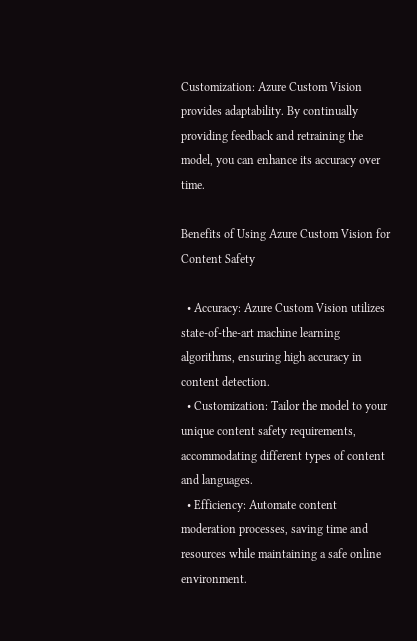Customization: Azure Custom Vision provides adaptability. By continually providing feedback and retraining the model, you can enhance its accuracy over time.

Benefits of Using Azure Custom Vision for Content Safety

  • Accuracy: Azure Custom Vision utilizes state-of-the-art machine learning algorithms, ensuring high accuracy in content detection.
  • Customization: Tailor the model to your unique content safety requirements, accommodating different types of content and languages.
  • Efficiency: Automate content moderation processes, saving time and resources while maintaining a safe online environment.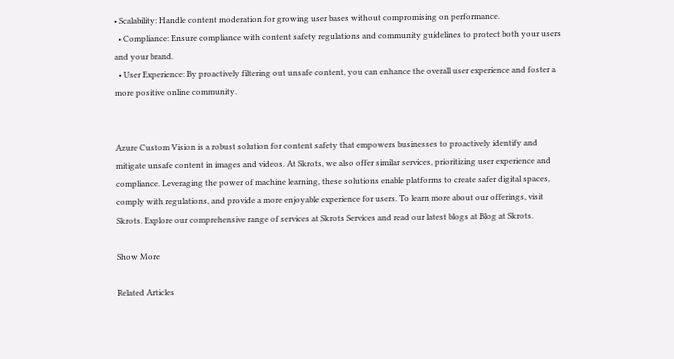• Scalability: Handle content moderation for growing user bases without compromising on performance.
  • Compliance: Ensure compliance with content safety regulations and community guidelines to protect both your users and your brand.
  • User Experience: By proactively filtering out unsafe content, you can enhance the overall user experience and foster a more positive online community.


Azure Custom Vision is a robust solution for content safety that empowers businesses to proactively identify and mitigate unsafe content in images and videos. At Skrots, we also offer similar services, prioritizing user experience and compliance. Leveraging the power of machine learning, these solutions enable platforms to create safer digital spaces, comply with regulations, and provide a more enjoyable experience for users. To learn more about our offerings, visit Skrots. Explore our comprehensive range of services at Skrots Services and read our latest blogs at Blog at Skrots.

Show More

Related Articles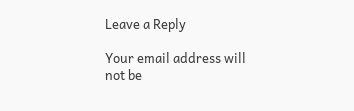Leave a Reply

Your email address will not be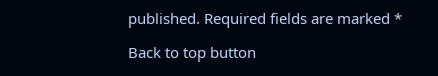published. Required fields are marked *

Back to top button